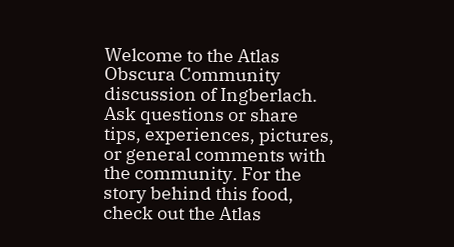Welcome to the Atlas Obscura Community discussion of Ingberlach. Ask questions or share tips, experiences, pictures, or general comments with the community. For the story behind this food, check out the Atlas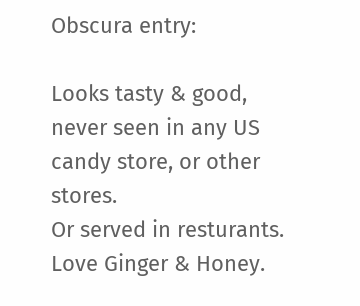Obscura entry:

Looks tasty & good, never seen in any US candy store, or other stores.
Or served in resturants.
Love Ginger & Honey.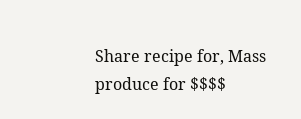Share recipe for, Mass produce for $$$$